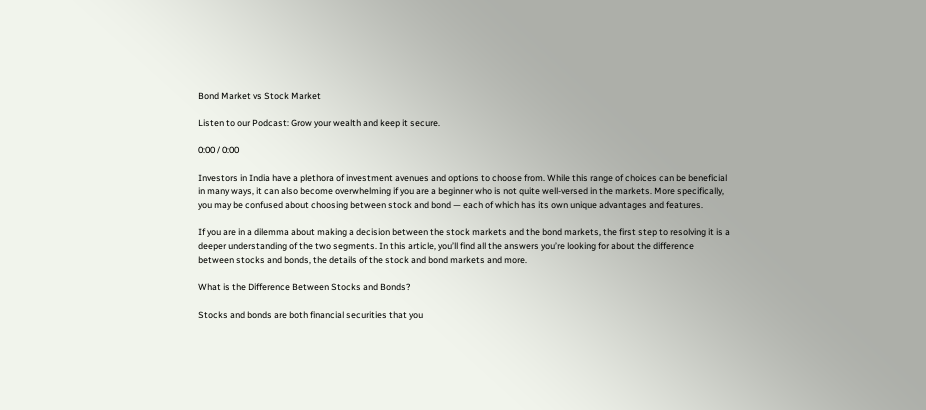Bond Market vs Stock Market

Listen to our Podcast: Grow your wealth and keep it secure.

0:00 / 0:00

Investors in India have a plethora of investment avenues and options to choose from. While this range of choices can be beneficial in many ways, it can also become overwhelming if you are a beginner who is not quite well-versed in the markets. More specifically, you may be confused about choosing between stock and bond — each of which has its own unique advantages and features.

If you are in a dilemma about making a decision between the stock markets and the bond markets, the first step to resolving it is a deeper understanding of the two segments. In this article, you’ll find all the answers you’re looking for about the difference between stocks and bonds, the details of the stock and bond markets and more.

What is the Difference Between Stocks and Bonds?

Stocks and bonds are both financial securities that you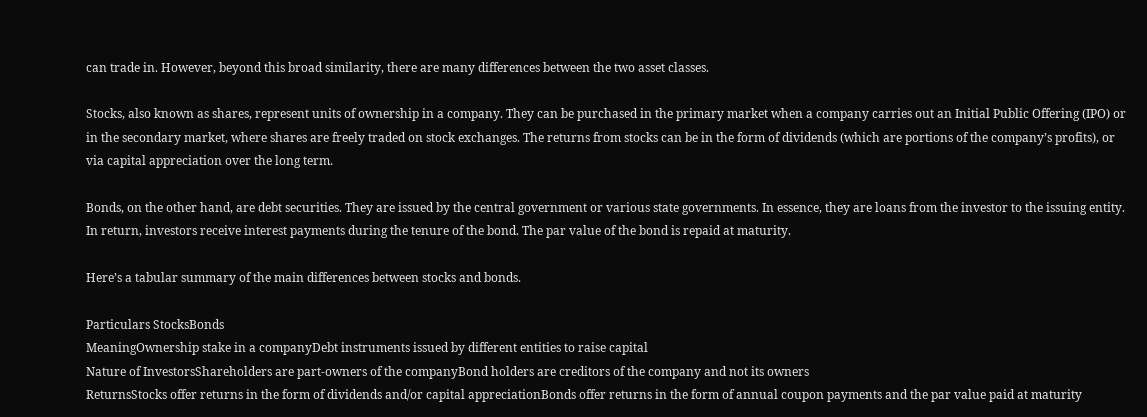can trade in. However, beyond this broad similarity, there are many differences between the two asset classes.

Stocks, also known as shares, represent units of ownership in a company. They can be purchased in the primary market when a company carries out an Initial Public Offering (IPO) or in the secondary market, where shares are freely traded on stock exchanges. The returns from stocks can be in the form of dividends (which are portions of the company’s profits), or via capital appreciation over the long term.

Bonds, on the other hand, are debt securities. They are issued by the central government or various state governments. In essence, they are loans from the investor to the issuing entity. In return, investors receive interest payments during the tenure of the bond. The par value of the bond is repaid at maturity.

Here’s a tabular summary of the main differences between stocks and bonds.

Particulars StocksBonds
MeaningOwnership stake in a companyDebt instruments issued by different entities to raise capital
Nature of InvestorsShareholders are part-owners of the companyBond holders are creditors of the company and not its owners
ReturnsStocks offer returns in the form of dividends and/or capital appreciationBonds offer returns in the form of annual coupon payments and the par value paid at maturity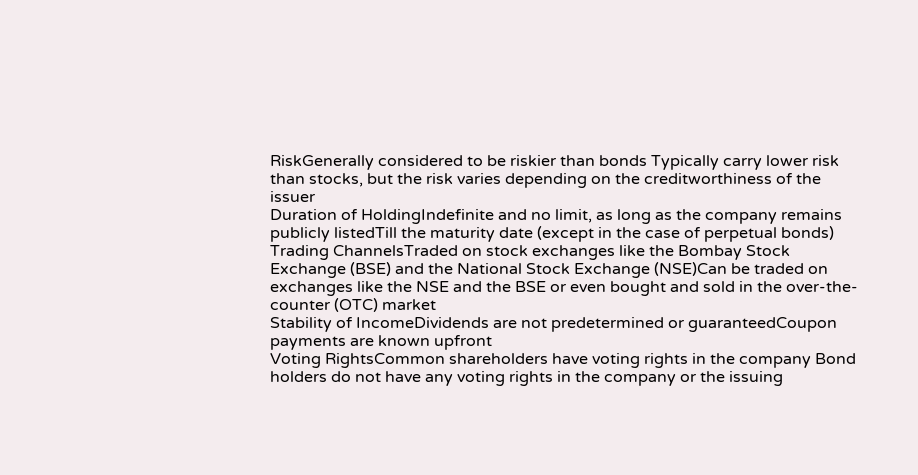RiskGenerally considered to be riskier than bonds Typically carry lower risk than stocks, but the risk varies depending on the creditworthiness of the issuer
Duration of HoldingIndefinite and no limit, as long as the company remains publicly listedTill the maturity date (except in the case of perpetual bonds)
Trading ChannelsTraded on stock exchanges like the Bombay Stock Exchange (BSE) and the National Stock Exchange (NSE)Can be traded on exchanges like the NSE and the BSE or even bought and sold in the over-the-counter (OTC) market
Stability of IncomeDividends are not predetermined or guaranteedCoupon payments are known upfront
Voting RightsCommon shareholders have voting rights in the company Bond holders do not have any voting rights in the company or the issuing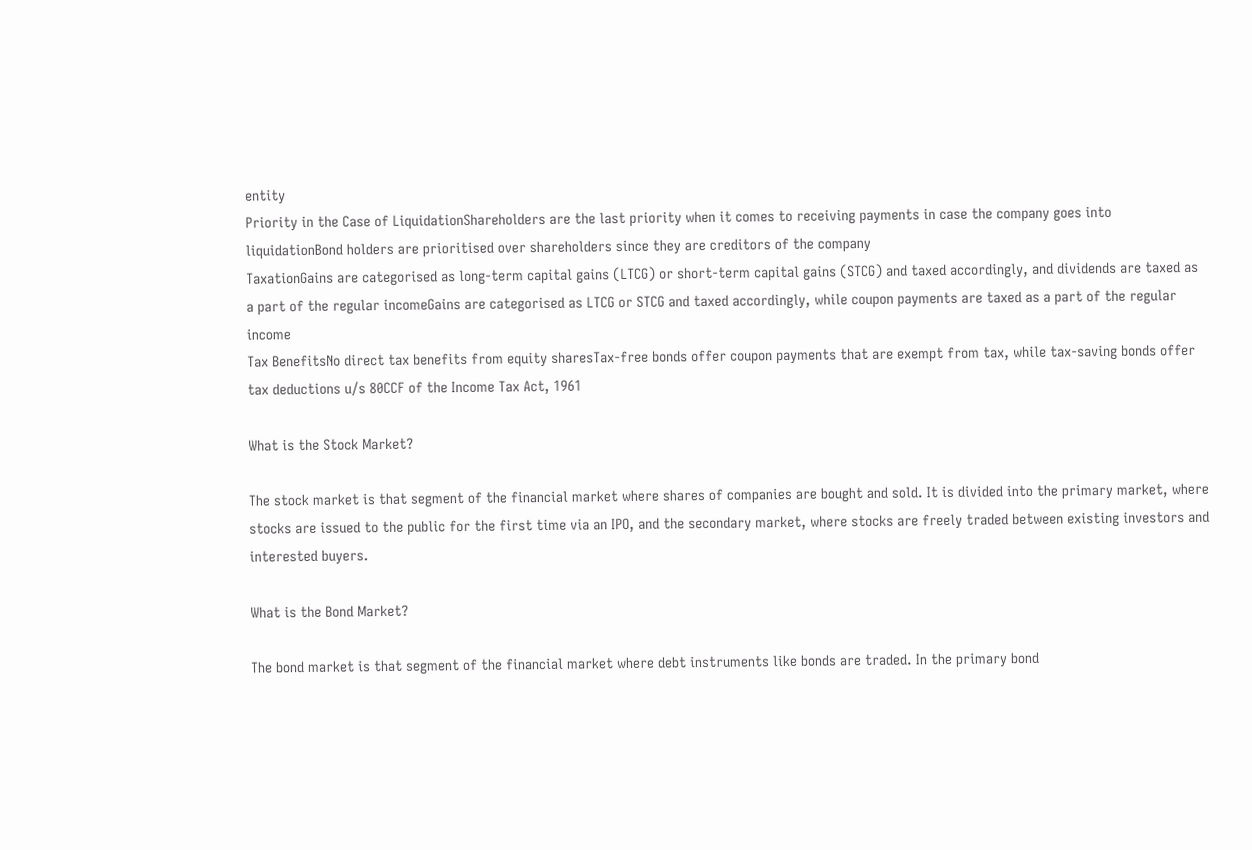entity
Priority in the Case of LiquidationShareholders are the last priority when it comes to receiving payments in case the company goes into liquidationBond holders are prioritised over shareholders since they are creditors of the company
TaxationGains are categorised as long-term capital gains (LTCG) or short-term capital gains (STCG) and taxed accordingly, and dividends are taxed as a part of the regular incomeGains are categorised as LTCG or STCG and taxed accordingly, while coupon payments are taxed as a part of the regular income
Tax BenefitsNo direct tax benefits from equity sharesTax-free bonds offer coupon payments that are exempt from tax, while tax-saving bonds offer tax deductions u/s 80CCF of the Income Tax Act, 1961

What is the Stock Market?

The stock market is that segment of the financial market where shares of companies are bought and sold. It is divided into the primary market, where stocks are issued to the public for the first time via an IPO, and the secondary market, where stocks are freely traded between existing investors and interested buyers.

What is the Bond Market?

The bond market is that segment of the financial market where debt instruments like bonds are traded. In the primary bond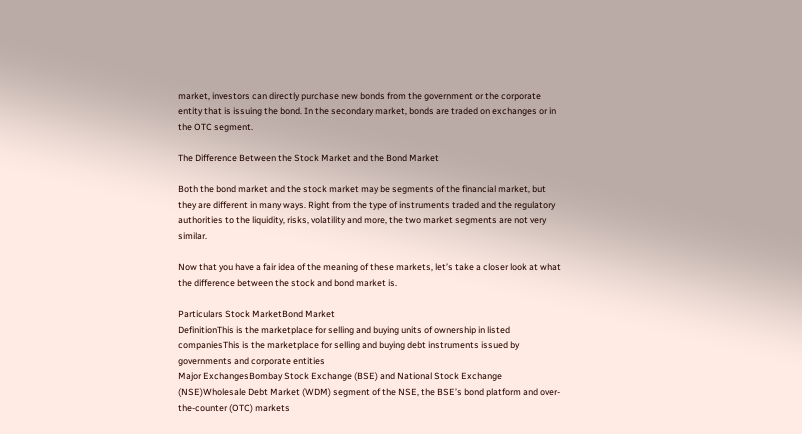market, investors can directly purchase new bonds from the government or the corporate entity that is issuing the bond. In the secondary market, bonds are traded on exchanges or in the OTC segment.

The Difference Between the Stock Market and the Bond Market

Both the bond market and the stock market may be segments of the financial market, but they are different in many ways. Right from the type of instruments traded and the regulatory authorities to the liquidity, risks, volatility and more, the two market segments are not very similar.

Now that you have a fair idea of the meaning of these markets, let’s take a closer look at what the difference between the stock and bond market is.

Particulars Stock MarketBond Market
DefinitionThis is the marketplace for selling and buying units of ownership in listed companiesThis is the marketplace for selling and buying debt instruments issued by governments and corporate entities
Major ExchangesBombay Stock Exchange (BSE) and National Stock Exchange (NSE)Wholesale Debt Market (WDM) segment of the NSE, the BSE’s bond platform and over-the-counter (OTC) markets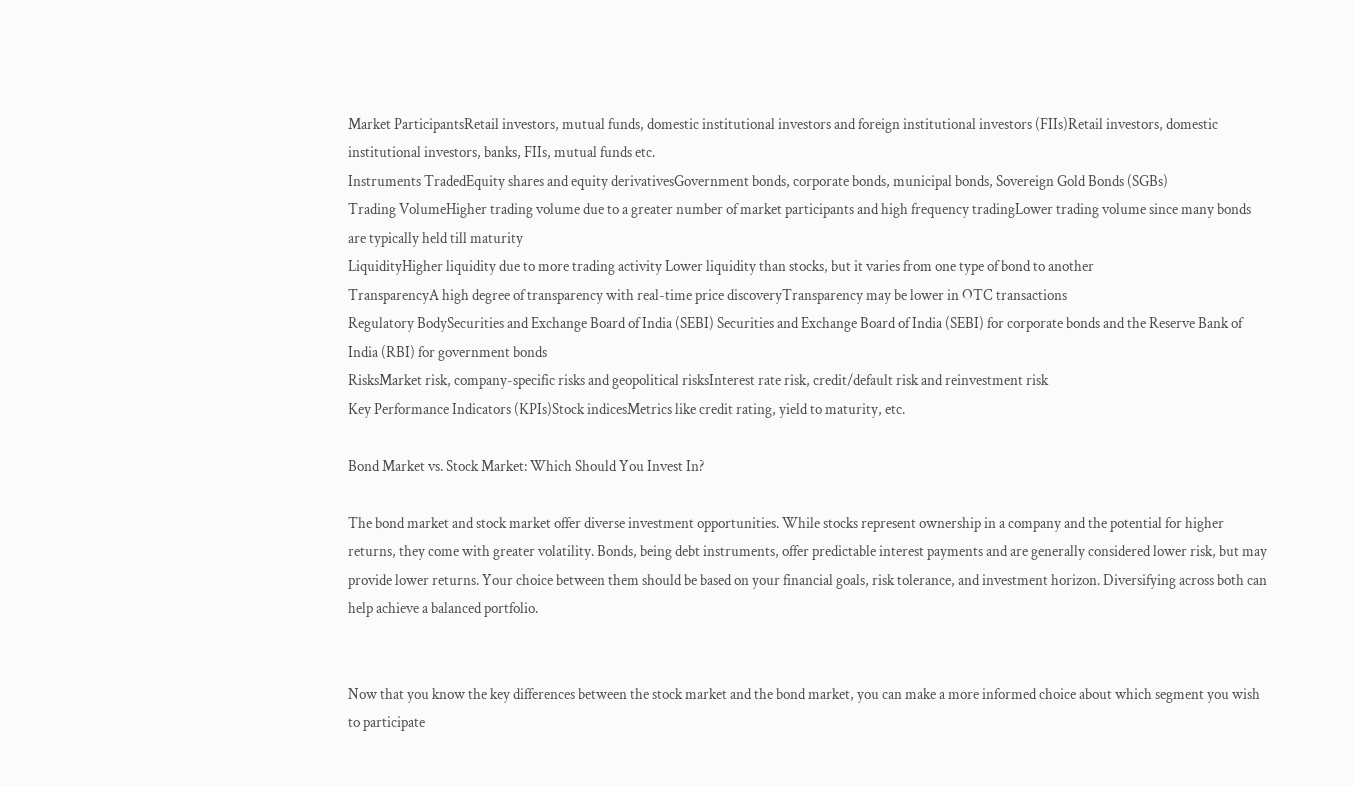Market ParticipantsRetail investors, mutual funds, domestic institutional investors and foreign institutional investors (FIIs)Retail investors, domestic institutional investors, banks, FIIs, mutual funds etc.
Instruments TradedEquity shares and equity derivativesGovernment bonds, corporate bonds, municipal bonds, Sovereign Gold Bonds (SGBs)
Trading VolumeHigher trading volume due to a greater number of market participants and high frequency tradingLower trading volume since many bonds are typically held till maturity
LiquidityHigher liquidity due to more trading activity Lower liquidity than stocks, but it varies from one type of bond to another
TransparencyA high degree of transparency with real-time price discoveryTransparency may be lower in OTC transactions
Regulatory BodySecurities and Exchange Board of India (SEBI) Securities and Exchange Board of India (SEBI) for corporate bonds and the Reserve Bank of India (RBI) for government bonds
RisksMarket risk, company-specific risks and geopolitical risksInterest rate risk, credit/default risk and reinvestment risk
Key Performance Indicators (KPIs)Stock indicesMetrics like credit rating, yield to maturity, etc.

Bond Market vs. Stock Market: Which Should You Invest In?

The bond market and stock market offer diverse investment opportunities. While stocks represent ownership in a company and the potential for higher returns, they come with greater volatility. Bonds, being debt instruments, offer predictable interest payments and are generally considered lower risk, but may provide lower returns. Your choice between them should be based on your financial goals, risk tolerance, and investment horizon. Diversifying across both can help achieve a balanced portfolio.


Now that you know the key differences between the stock market and the bond market, you can make a more informed choice about which segment you wish to participate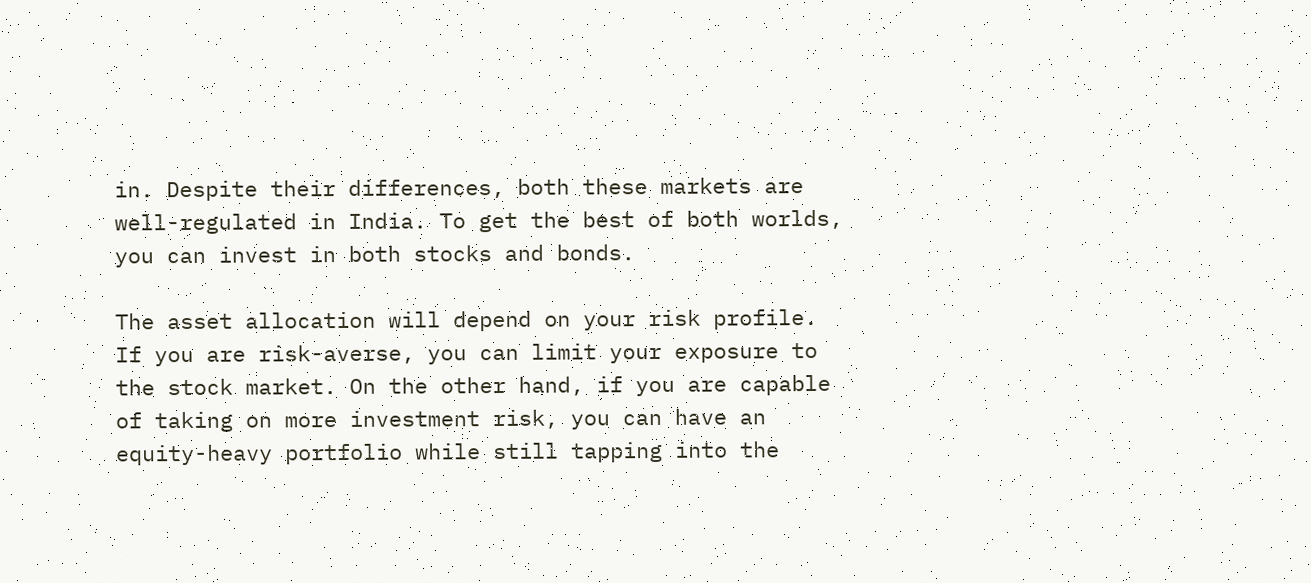in. Despite their differences, both these markets are well-regulated in India. To get the best of both worlds, you can invest in both stocks and bonds.

The asset allocation will depend on your risk profile. If you are risk-averse, you can limit your exposure to the stock market. On the other hand, if you are capable of taking on more investment risk, you can have an equity-heavy portfolio while still tapping into the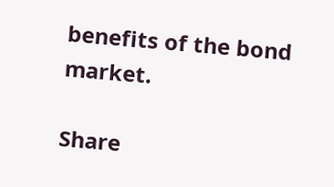benefits of the bond market.

Share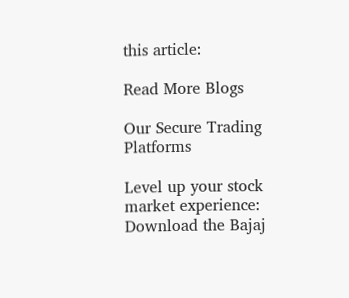this article:

Read More Blogs

Our Secure Trading Platforms

Level up your stock market experience: Download the Bajaj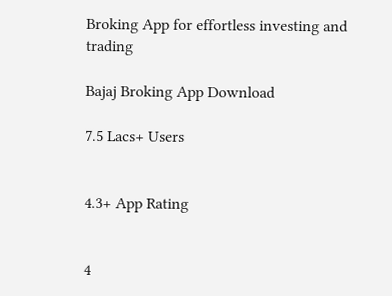Broking App for effortless investing and trading

Bajaj Broking App Download

7.5 Lacs+ Users


4.3+ App Rating


4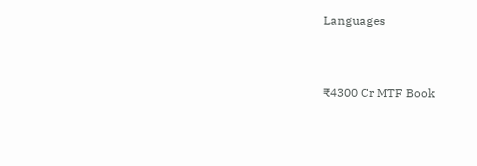Languages


₹4300 Cr MTF Book